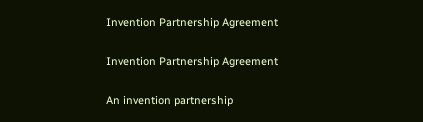Invention Partnership Agreement

Invention Partnership Agreement

An invention partnership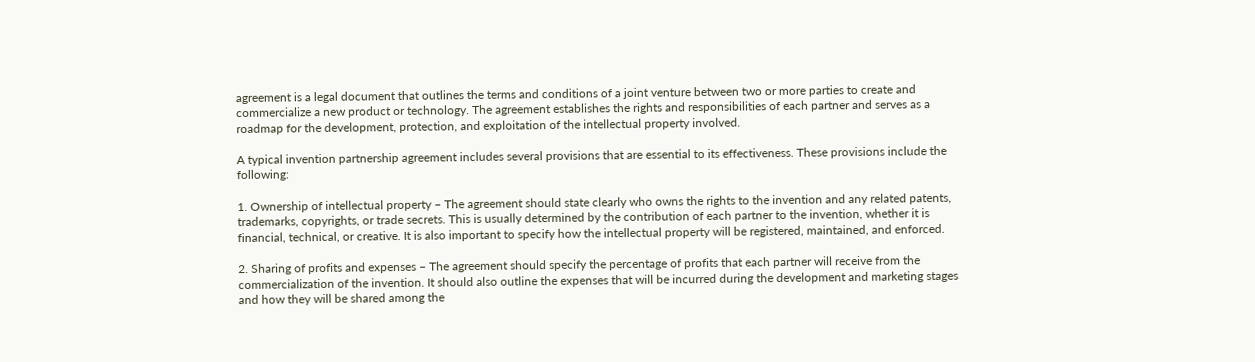agreement is a legal document that outlines the terms and conditions of a joint venture between two or more parties to create and commercialize a new product or technology. The agreement establishes the rights and responsibilities of each partner and serves as a roadmap for the development, protection, and exploitation of the intellectual property involved.

A typical invention partnership agreement includes several provisions that are essential to its effectiveness. These provisions include the following:

1. Ownership of intellectual property – The agreement should state clearly who owns the rights to the invention and any related patents, trademarks, copyrights, or trade secrets. This is usually determined by the contribution of each partner to the invention, whether it is financial, technical, or creative. It is also important to specify how the intellectual property will be registered, maintained, and enforced.

2. Sharing of profits and expenses – The agreement should specify the percentage of profits that each partner will receive from the commercialization of the invention. It should also outline the expenses that will be incurred during the development and marketing stages and how they will be shared among the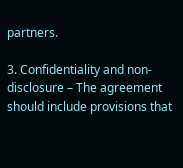partners.

3. Confidentiality and non-disclosure – The agreement should include provisions that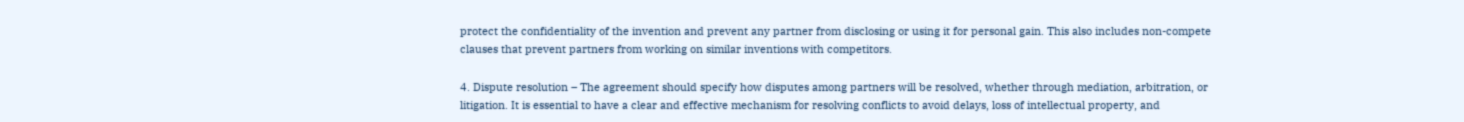protect the confidentiality of the invention and prevent any partner from disclosing or using it for personal gain. This also includes non-compete clauses that prevent partners from working on similar inventions with competitors.

4. Dispute resolution – The agreement should specify how disputes among partners will be resolved, whether through mediation, arbitration, or litigation. It is essential to have a clear and effective mechanism for resolving conflicts to avoid delays, loss of intellectual property, and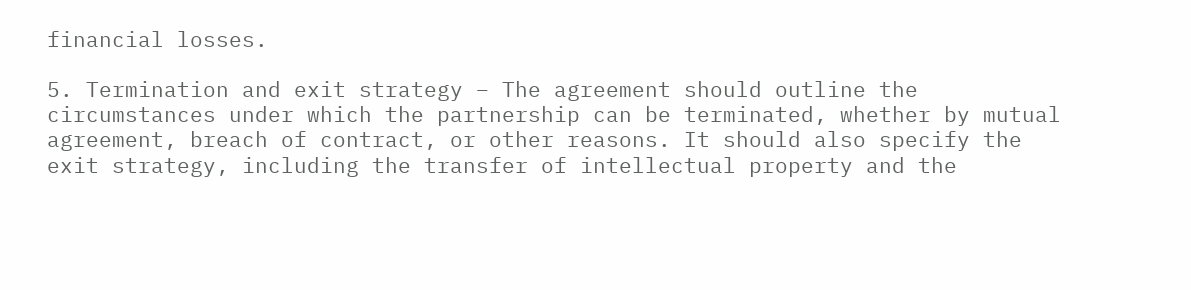financial losses.

5. Termination and exit strategy – The agreement should outline the circumstances under which the partnership can be terminated, whether by mutual agreement, breach of contract, or other reasons. It should also specify the exit strategy, including the transfer of intellectual property and the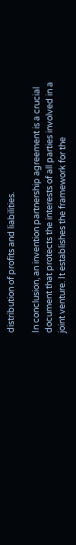distribution of profits and liabilities.

In conclusion, an invention partnership agreement is a crucial document that protects the interests of all parties involved in a joint venture. It establishes the framework for the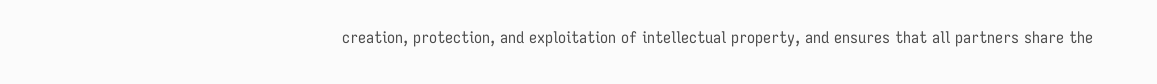creation, protection, and exploitation of intellectual property, and ensures that all partners share the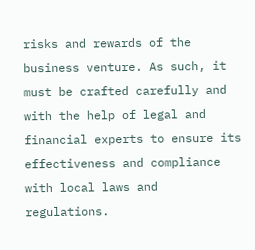risks and rewards of the business venture. As such, it must be crafted carefully and with the help of legal and financial experts to ensure its effectiveness and compliance with local laws and regulations.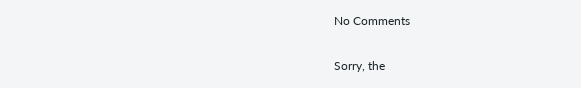No Comments

Sorry, the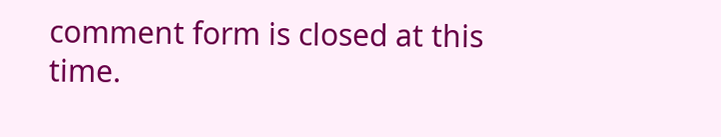comment form is closed at this time.